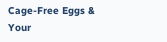Cage-Free Eggs & Your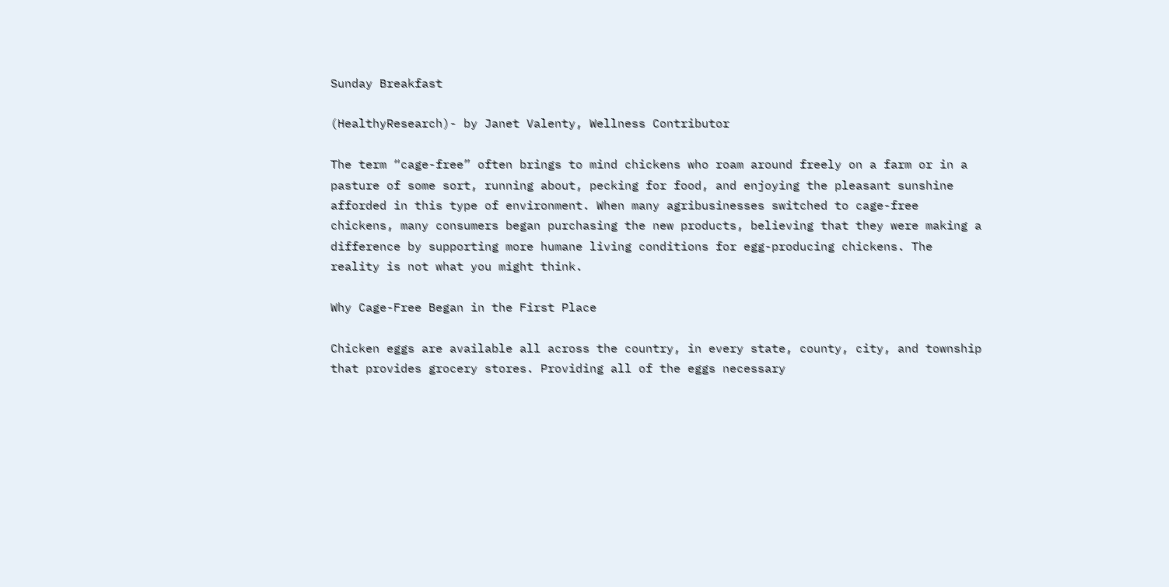Sunday Breakfast

(HealthyResearch)- by Janet Valenty, Wellness Contributor

The term “cage-free” often brings to mind chickens who roam around freely on a farm or in a pasture of some sort, running about, pecking for food, and enjoying the pleasant sunshine afforded in this type of environment. When many agribusinesses switched to cage-free chickens, many consumers began purchasing the new products, believing that they were making a difference by supporting more humane living conditions for egg-producing chickens. The reality is not what you might think.

Why Cage-Free Began in the First Place

Chicken eggs are available all across the country, in every state, county, city, and township that provides grocery stores. Providing all of the eggs necessary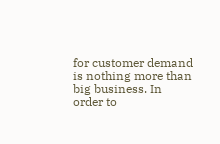for customer demand is nothing more than big business. In order to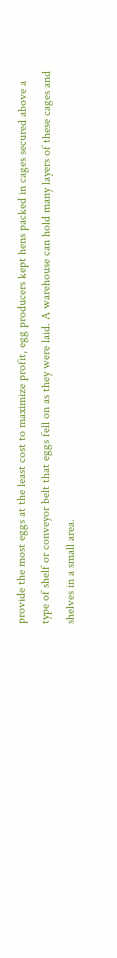provide the most eggs at the least cost to maximize profit, egg producers kept hens packed in cages secured above a type of shelf or conveyor belt that eggs fell on as they were laid. A warehouse can hold many layers of these cages and shelves in a small area.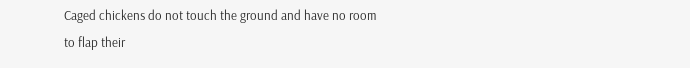Caged chickens do not touch the ground and have no room to flap their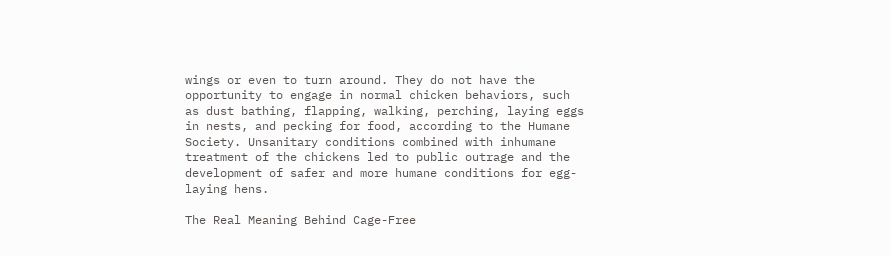wings or even to turn around. They do not have the opportunity to engage in normal chicken behaviors, such as dust bathing, flapping, walking, perching, laying eggs in nests, and pecking for food, according to the Humane Society. Unsanitary conditions combined with inhumane treatment of the chickens led to public outrage and the development of safer and more humane conditions for egg-laying hens.

The Real Meaning Behind Cage-Free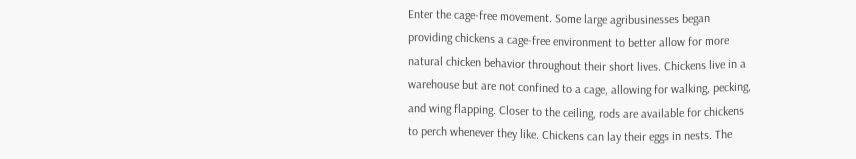Enter the cage-free movement. Some large agribusinesses began providing chickens a cage-free environment to better allow for more natural chicken behavior throughout their short lives. Chickens live in a warehouse but are not confined to a cage, allowing for walking, pecking, and wing flapping. Closer to the ceiling, rods are available for chickens to perch whenever they like. Chickens can lay their eggs in nests. The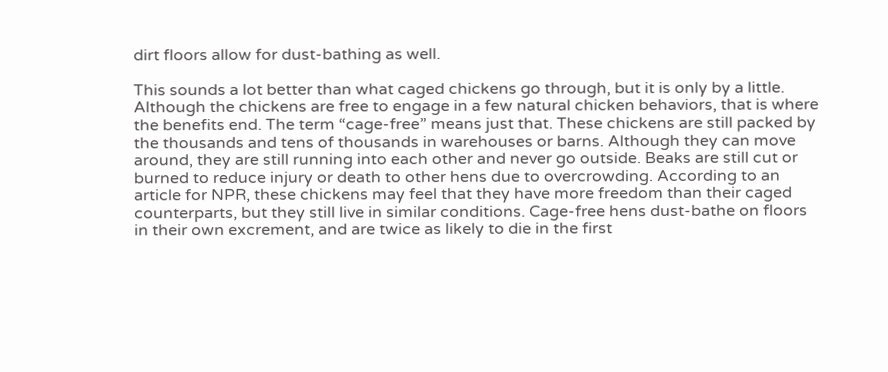dirt floors allow for dust-bathing as well.

This sounds a lot better than what caged chickens go through, but it is only by a little. Although the chickens are free to engage in a few natural chicken behaviors, that is where the benefits end. The term “cage-free” means just that. These chickens are still packed by the thousands and tens of thousands in warehouses or barns. Although they can move around, they are still running into each other and never go outside. Beaks are still cut or burned to reduce injury or death to other hens due to overcrowding. According to an article for NPR, these chickens may feel that they have more freedom than their caged counterparts, but they still live in similar conditions. Cage-free hens dust-bathe on floors in their own excrement, and are twice as likely to die in the first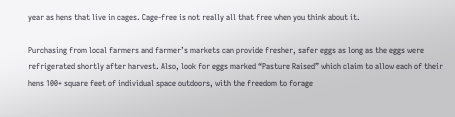year as hens that live in cages. Cage-free is not really all that free when you think about it.

Purchasing from local farmers and farmer’s markets can provide fresher, safer eggs as long as the eggs were refrigerated shortly after harvest. Also, look for eggs marked “Pasture Raised” which claim to allow each of their hens 100+ square feet of individual space outdoors, with the freedom to forage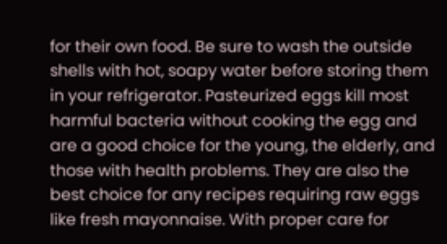for their own food. Be sure to wash the outside shells with hot, soapy water before storing them in your refrigerator. Pasteurized eggs kill most harmful bacteria without cooking the egg and are a good choice for the young, the elderly, and those with health problems. They are also the best choice for any recipes requiring raw eggs like fresh mayonnaise. With proper care for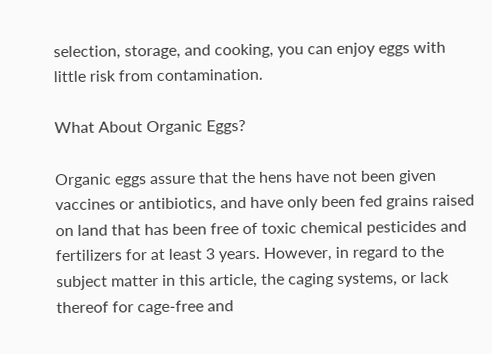selection, storage, and cooking, you can enjoy eggs with little risk from contamination.

What About Organic Eggs?

Organic eggs assure that the hens have not been given vaccines or antibiotics, and have only been fed grains raised on land that has been free of toxic chemical pesticides and fertilizers for at least 3 years. However, in regard to the subject matter in this article, the caging systems, or lack thereof for cage-free and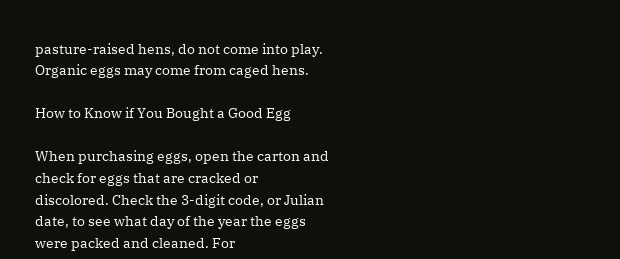pasture-raised hens, do not come into play. Organic eggs may come from caged hens.

How to Know if You Bought a Good Egg

When purchasing eggs, open the carton and check for eggs that are cracked or discolored. Check the 3-digit code, or Julian date, to see what day of the year the eggs were packed and cleaned. For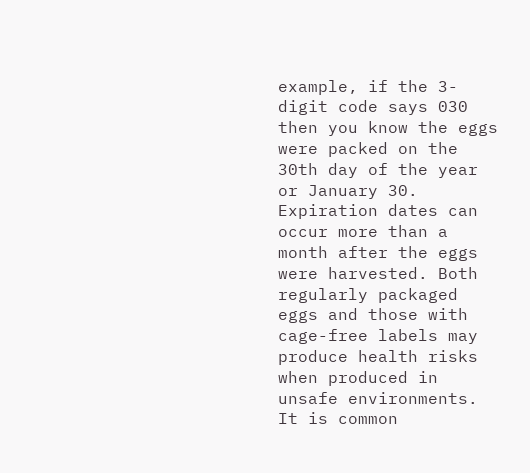example, if the 3-digit code says 030 then you know the eggs were packed on the 30th day of the year or January 30. Expiration dates can occur more than a month after the eggs were harvested. Both regularly packaged eggs and those with cage-free labels may produce health risks when produced in unsafe environments. It is common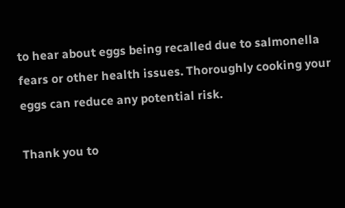to hear about eggs being recalled due to salmonella fears or other health issues. Thoroughly cooking your eggs can reduce any potential risk.

Thank you to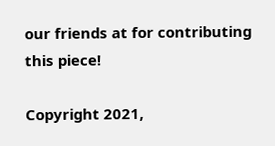our friends at for contributing this piece!

Copyright 2021,